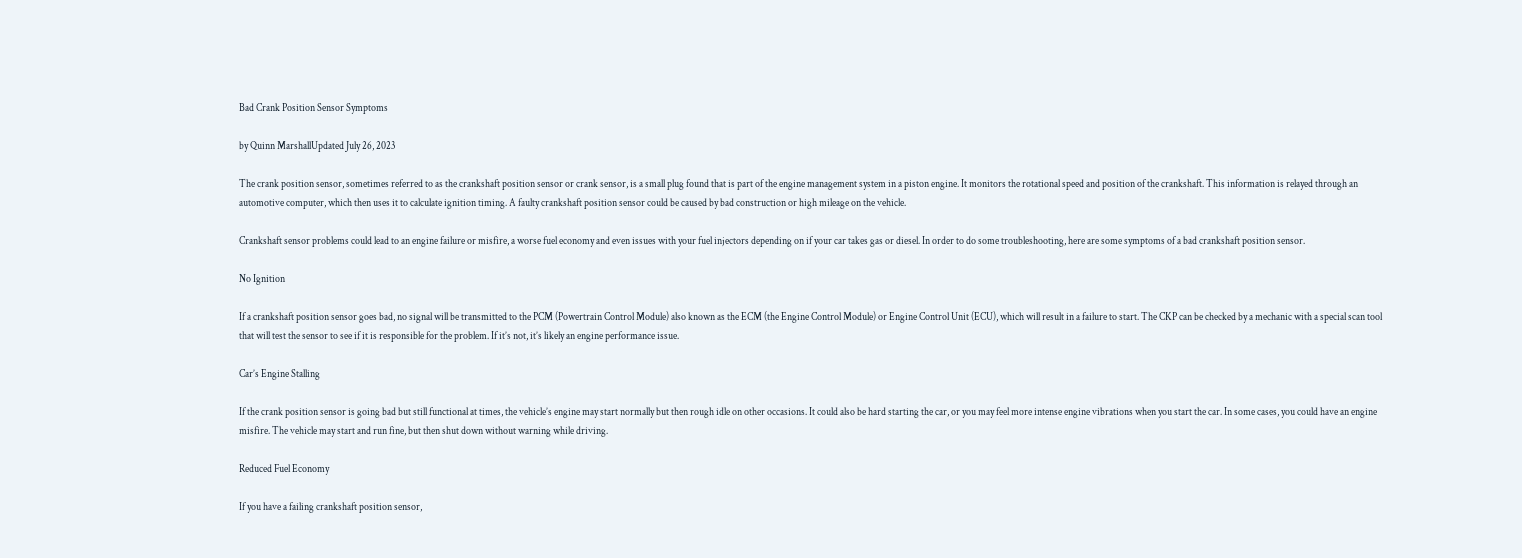Bad Crank Position Sensor Symptoms

by Quinn MarshallUpdated July 26, 2023

The crank position sensor, sometimes referred to as the crankshaft position sensor or crank sensor, is a small plug found that is part of the engine management system in a piston engine. It monitors the rotational speed and position of the crankshaft. This information is relayed through an automotive computer, which then uses it to calculate ignition timing. A faulty crankshaft position sensor could be caused by bad construction or high mileage on the vehicle.

Crankshaft sensor problems could lead to an engine failure or misfire, a worse fuel economy and even issues with your fuel injectors depending on if your car takes gas or diesel. In order to do some troubleshooting, here are some symptoms of a bad crankshaft position sensor.

No Ignition

If a crankshaft position sensor goes bad, no signal will be transmitted to the PCM (Powertrain Control Module) also known as the ECM (the Engine Control Module) or Engine Control Unit (ECU), which will result in a failure to start. The CKP can be checked by a mechanic with a special scan tool that will test the sensor to see if it is responsible for the problem. If it’s not, it’s likely an engine performance issue.

Car’s Engine Stalling

If the crank position sensor is going bad but still functional at times, the vehicle’s engine may start normally but then rough idle on other occasions. It could also be hard starting the car, or you may feel more intense engine vibrations when you start the car. In some cases, you could have an engine misfire. The vehicle may start and run fine, but then shut down without warning while driving.

Reduced Fuel Economy

If you have a failing crankshaft position sensor,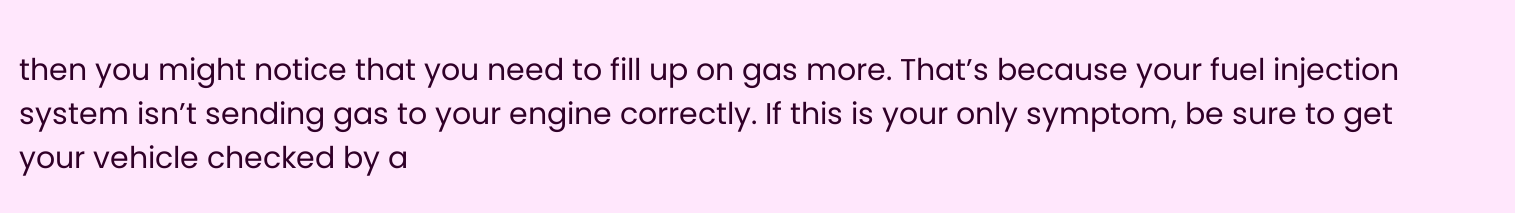then you might notice that you need to fill up on gas more. That’s because your fuel injection system isn’t sending gas to your engine correctly. If this is your only symptom, be sure to get your vehicle checked by a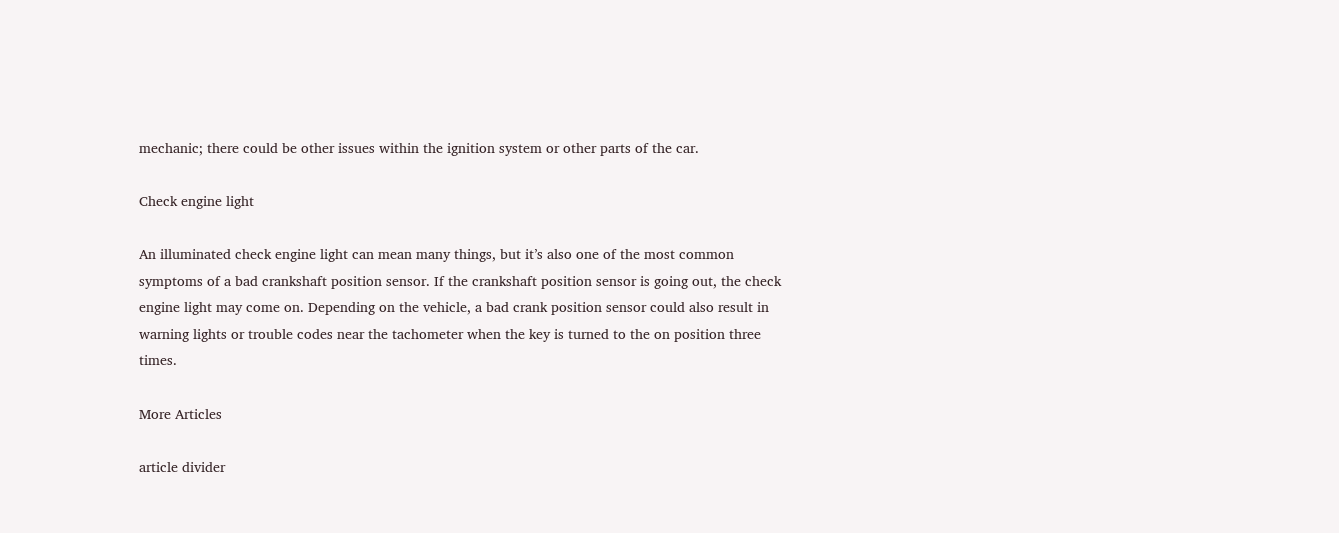mechanic; there could be other issues within the ignition system or other parts of the car.

Check engine light

An illuminated check engine light can mean many things, but it’s also one of the most common symptoms of a bad crankshaft position sensor. If the crankshaft position sensor is going out, the check engine light may come on. Depending on the vehicle, a bad crank position sensor could also result in warning lights or trouble codes near the tachometer when the key is turned to the on position three times.

More Articles

article divider